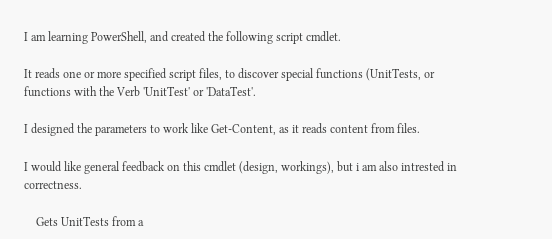I am learning PowerShell, and created the following script cmdlet.

It reads one or more specified script files, to discover special functions (UnitTests, or functions with the Verb 'UnitTest' or 'DataTest'.

I designed the parameters to work like Get-Content, as it reads content from files.

I would like general feedback on this cmdlet (design, workings), but i am also intrested in correctness.

    Gets UnitTests from a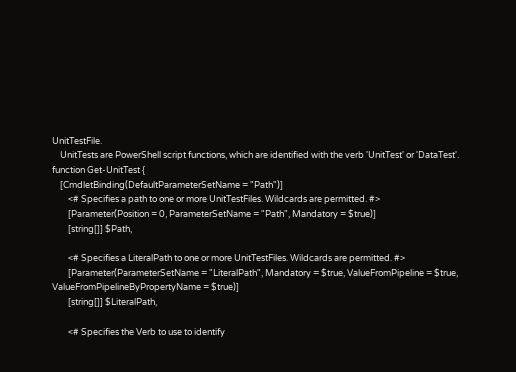UnitTestFile.
    UnitTests are PowerShell script functions, which are identified with the verb 'UnitTest' or 'DataTest'.
function Get-UnitTest {
    [CmdletBinding(DefaultParameterSetName = "Path")]
        <# Specifies a path to one or more UnitTestFiles. Wildcards are permitted. #>
        [Parameter(Position = 0, ParameterSetName = "Path", Mandatory = $true)]
        [string[]] $Path,

        <# Specifies a LiteralPath to one or more UnitTestFiles. Wildcards are permitted. #>
        [Parameter(ParameterSetName = "LiteralPath", Mandatory = $true, ValueFromPipeline = $true, ValueFromPipelineByPropertyName = $true)]
        [string[]] $LiteralPath,

        <# Specifies the Verb to use to identify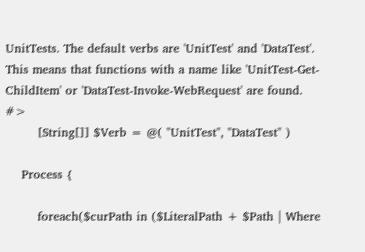UnitTests. The default verbs are 'UnitTest' and 'DataTest'. This means that functions with a name like 'UnitTest-Get-ChildItem' or 'DataTest-Invoke-WebRequest' are found. #>
        [String[]] $Verb = @( "UnitTest", "DataTest" )

    Process {

        foreach($curPath in ($LiteralPath + $Path | Where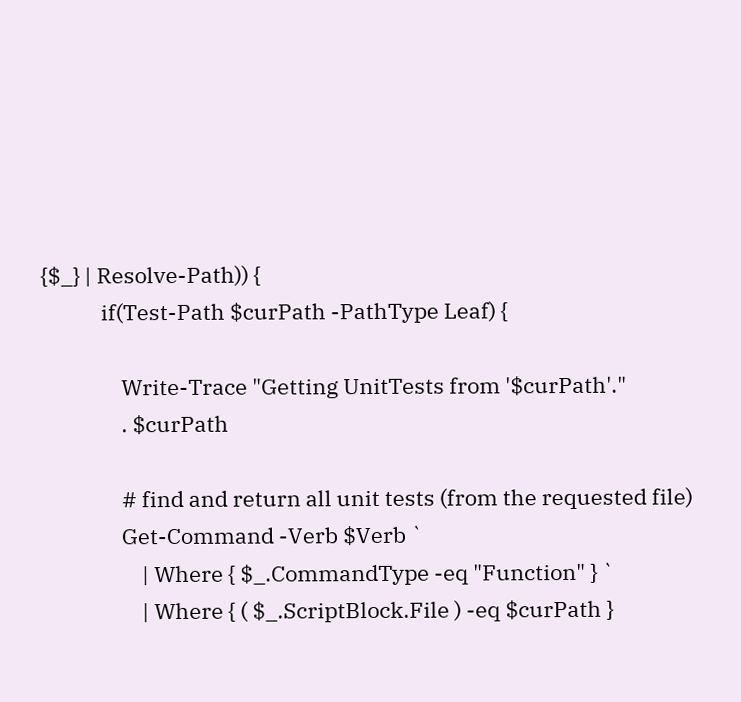{$_} | Resolve-Path)) {
            if(Test-Path $curPath -PathType Leaf) {

                Write-Trace "Getting UnitTests from '$curPath'."
                . $curPath

                # find and return all unit tests (from the requested file)
                Get-Command -Verb $Verb `
                    | Where { $_.CommandType -eq "Function" } `
                    | Where { ( $_.ScriptBlock.File ) -eq $curPath }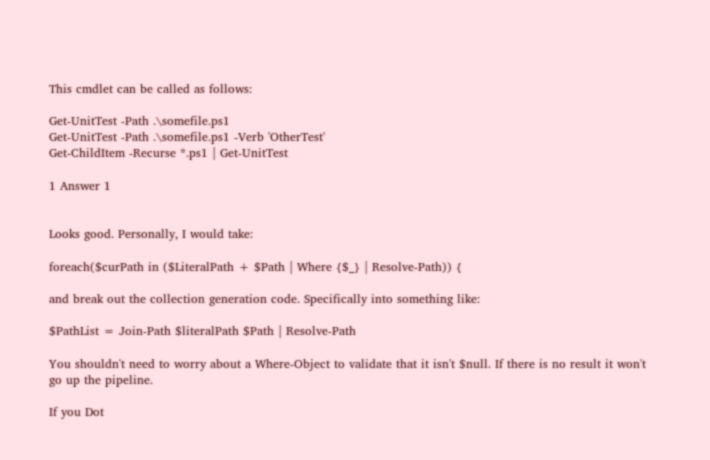This cmdlet can be called as follows:

Get-UnitTest -Path .\somefile.ps1
Get-UnitTest -Path .\somefile.ps1 -Verb 'OtherTest'
Get-ChildItem -Recurse *.ps1 | Get-UnitTest

1 Answer 1


Looks good. Personally, I would take:

foreach($curPath in ($LiteralPath + $Path | Where {$_} | Resolve-Path)) {

and break out the collection generation code. Specifically into something like:

$PathList = Join-Path $literalPath $Path | Resolve-Path

You shouldn't need to worry about a Where-Object to validate that it isn't $null. If there is no result it won't go up the pipeline.

If you Dot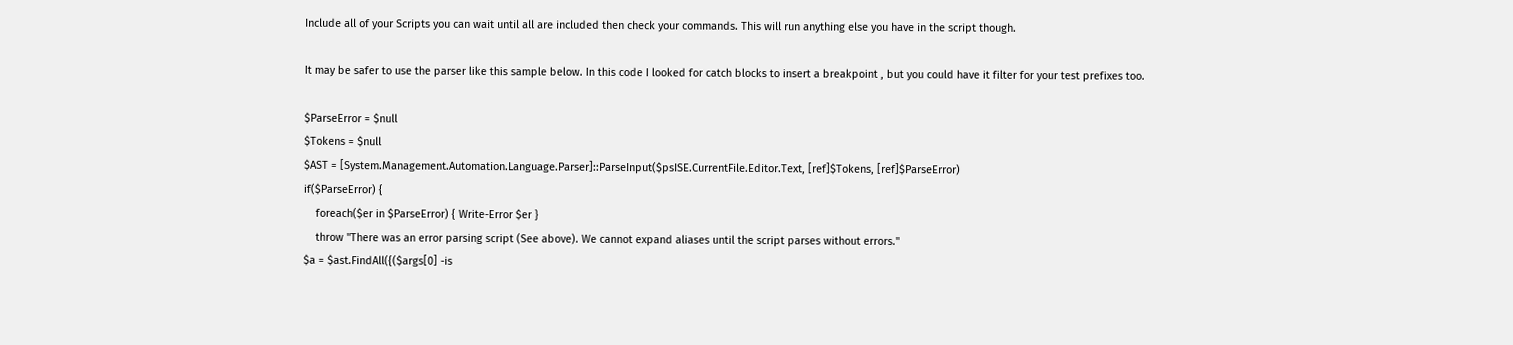Include all of your Scripts you can wait until all are included then check your commands. This will run anything else you have in the script though.

It may be safer to use the parser like this sample below. In this code I looked for catch blocks to insert a breakpoint , but you could have it filter for your test prefixes too.

$ParseError = $null
$Tokens = $null
$AST = [System.Management.Automation.Language.Parser]::ParseInput($psISE.CurrentFile.Editor.Text, [ref]$Tokens, [ref]$ParseError)
if($ParseError) {
    foreach($er in $ParseError) { Write-Error $er }
    throw "There was an error parsing script (See above). We cannot expand aliases until the script parses without errors."
$a = $ast.FindAll({($args[0] -is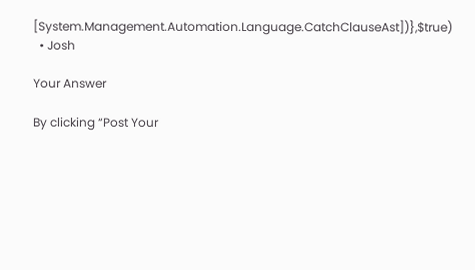[System.Management.Automation.Language.CatchClauseAst])},$true)
  • Josh

Your Answer

By clicking “Post Your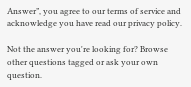Answer”, you agree to our terms of service and acknowledge you have read our privacy policy.

Not the answer you're looking for? Browse other questions tagged or ask your own question.